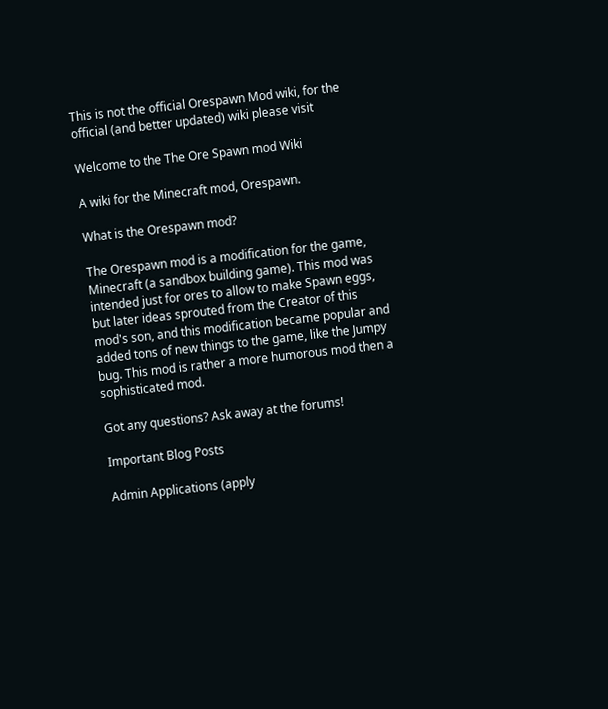This is not the official Orespawn Mod wiki, for the official (and better updated) wiki please visit

Welcome to the The Ore Spawn mod Wiki

A wiki for the Minecraft mod, Orespawn.

What is the Orespawn mod?

The Orespawn mod is a modification for the game, Minecraft (a sandbox building game). This mod was intended just for ores to allow to make Spawn eggs, but later ideas sprouted from the Creator of this mod's son, and this modification became popular and added tons of new things to the game, like the Jumpy bug. This mod is rather a more humorous mod then a sophisticated mod.

Got any questions? Ask away at the forums!

Important Blog Posts

Admin Applications (apply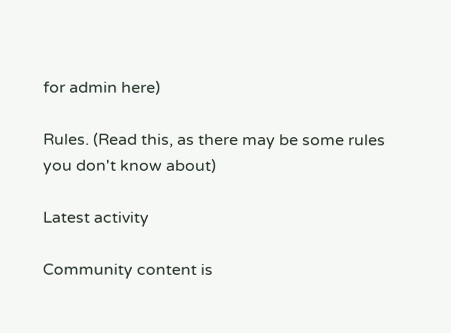for admin here)

Rules. (Read this, as there may be some rules you don't know about)

Latest activity

Community content is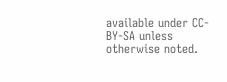available under CC-BY-SA unless otherwise noted.